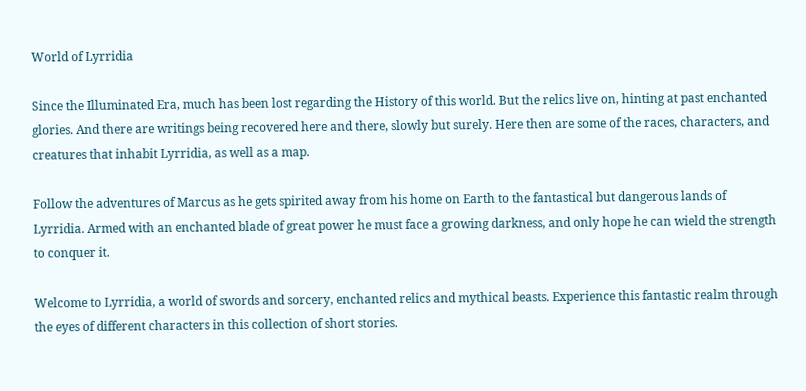World of Lyrridia

Since the Illuminated Era, much has been lost regarding the History of this world. But the relics live on, hinting at past enchanted glories. And there are writings being recovered here and there, slowly but surely. Here then are some of the races, characters, and creatures that inhabit Lyrridia, as well as a map.

Follow the adventures of Marcus as he gets spirited away from his home on Earth to the fantastical but dangerous lands of Lyrridia. Armed with an enchanted blade of great power he must face a growing darkness, and only hope he can wield the strength to conquer it.

Welcome to Lyrridia, a world of swords and sorcery, enchanted relics and mythical beasts. Experience this fantastic realm through the eyes of different characters in this collection of short stories.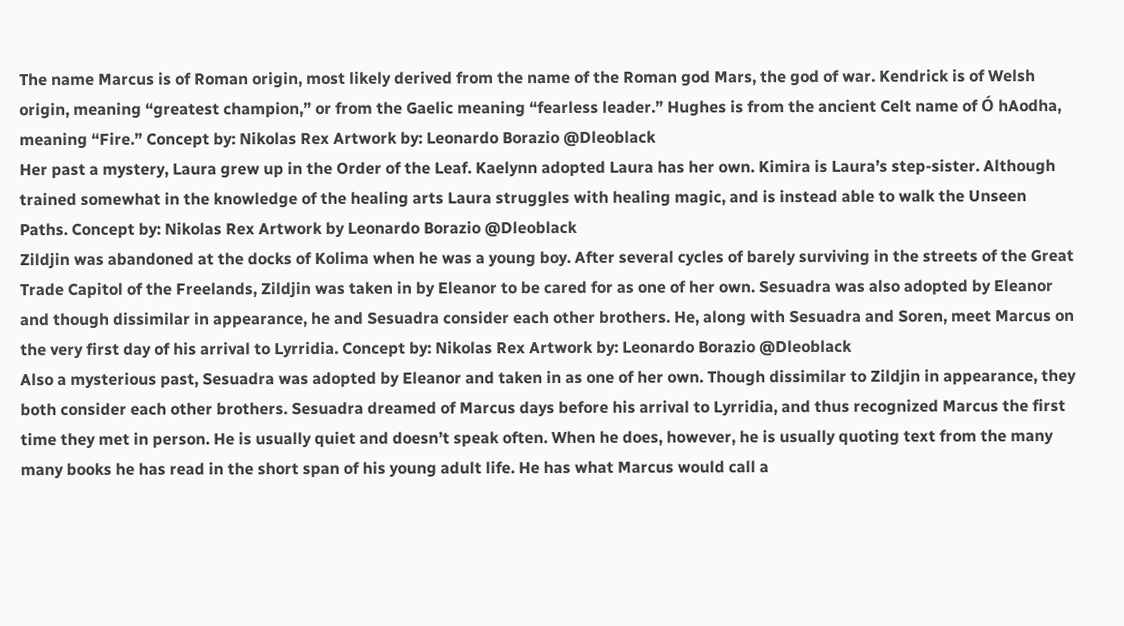The name Marcus is of Roman origin, most likely derived from the name of the Roman god Mars, the god of war. Kendrick is of Welsh origin, meaning “greatest champion,” or from the Gaelic meaning “fearless leader.” Hughes is from the ancient Celt name of Ó hAodha, meaning “Fire.” Concept by: Nikolas Rex Artwork by: Leonardo Borazio @Dleoblack
Her past a mystery, Laura grew up in the Order of the Leaf. Kaelynn adopted Laura has her own. Kimira is Laura’s step-sister. Although trained somewhat in the knowledge of the healing arts Laura struggles with healing magic, and is instead able to walk the Unseen Paths. Concept by: Nikolas Rex Artwork by Leonardo Borazio @Dleoblack
Zildjin was abandoned at the docks of Kolima when he was a young boy. After several cycles of barely surviving in the streets of the Great Trade Capitol of the Freelands, Zildjin was taken in by Eleanor to be cared for as one of her own. Sesuadra was also adopted by Eleanor and though dissimilar in appearance, he and Sesuadra consider each other brothers. He, along with Sesuadra and Soren, meet Marcus on the very first day of his arrival to Lyrridia. Concept by: Nikolas Rex Artwork by: Leonardo Borazio @Dleoblack
Also a mysterious past, Sesuadra was adopted by Eleanor and taken in as one of her own. Though dissimilar to Zildjin in appearance, they both consider each other brothers. Sesuadra dreamed of Marcus days before his arrival to Lyrridia, and thus recognized Marcus the first time they met in person. He is usually quiet and doesn’t speak often. When he does, however, he is usually quoting text from the many many books he has read in the short span of his young adult life. He has what Marcus would call a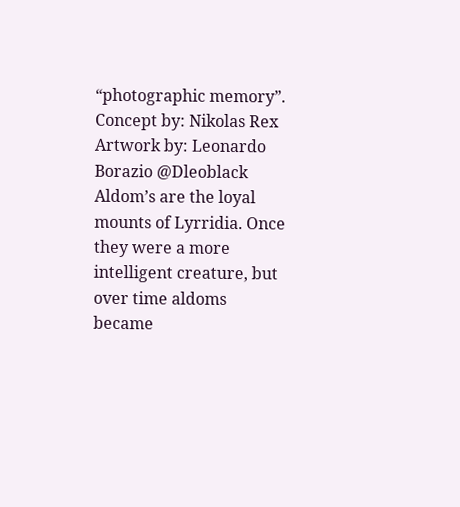“photographic memory”. Concept by: Nikolas Rex Artwork by: Leonardo Borazio @Dleoblack
Aldom’s are the loyal mounts of Lyrridia. Once they were a more intelligent creature, but over time aldoms became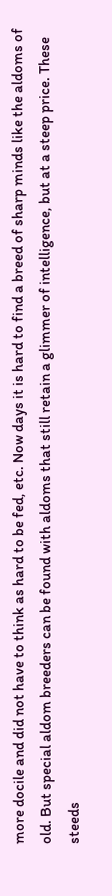more docile and did not have to think as hard to be fed, etc. Now days it is hard to find a breed of sharp minds like the aldoms of old. But special aldom breeders can be found with aldoms that still retain a glimmer of intelligence, but at a steep price. These steeds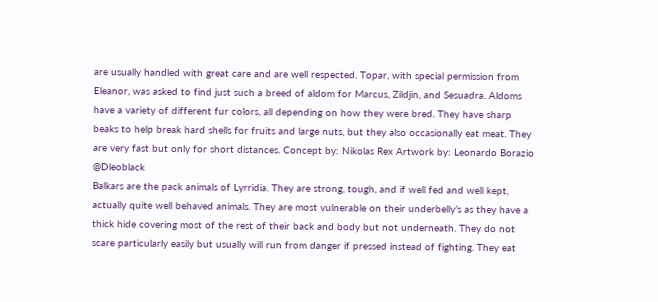are usually handled with great care and are well respected. Topar, with special permission from Eleanor, was asked to find just such a breed of aldom for Marcus, Zildjin, and Sesuadra. Aldoms have a variety of different fur colors, all depending on how they were bred. They have sharp beaks to help break hard shells for fruits and large nuts, but they also occasionally eat meat. They are very fast but only for short distances. Concept by: Nikolas Rex Artwork by: Leonardo Borazio @Dleoblack
Balkars are the pack animals of Lyrridia. They are strong, tough, and if well fed and well kept, actually quite well behaved animals. They are most vulnerable on their underbelly’s as they have a thick hide covering most of the rest of their back and body but not underneath. They do not scare particularly easily but usually will run from danger if pressed instead of fighting. They eat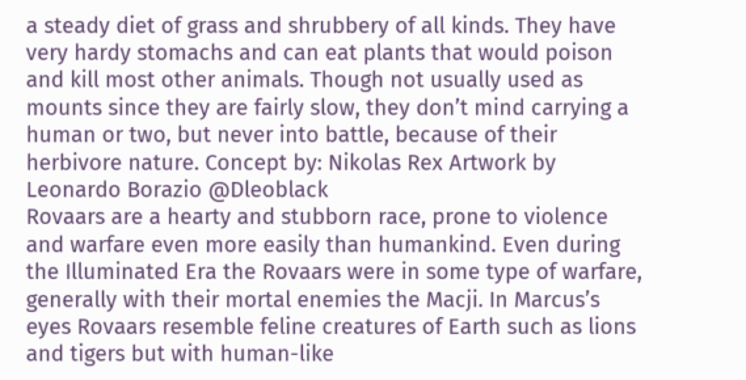a steady diet of grass and shrubbery of all kinds. They have very hardy stomachs and can eat plants that would poison and kill most other animals. Though not usually used as mounts since they are fairly slow, they don’t mind carrying a human or two, but never into battle, because of their herbivore nature. Concept by: Nikolas Rex Artwork by Leonardo Borazio @Dleoblack
Rovaars are a hearty and stubborn race, prone to violence and warfare even more easily than humankind. Even during the Illuminated Era the Rovaars were in some type of warfare, generally with their mortal enemies the Macji. In Marcus’s eyes Rovaars resemble feline creatures of Earth such as lions and tigers but with human-like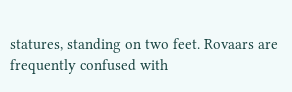statures, standing on two feet. Rovaars are frequently confused with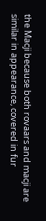the Macji because both rovaars and macji are similar in appearance, covered in fur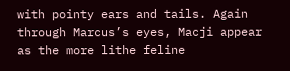with pointy ears and tails. Again through Marcus’s eyes, Macji appear as the more lithe feline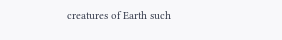creatures of Earth such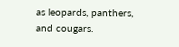as leopards, panthers, and cougars.